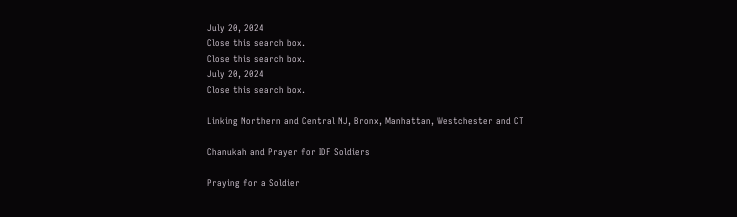July 20, 2024
Close this search box.
Close this search box.
July 20, 2024
Close this search box.

Linking Northern and Central NJ, Bronx, Manhattan, Westchester and CT

Chanukah and Prayer for IDF Soldiers

Praying for a Soldier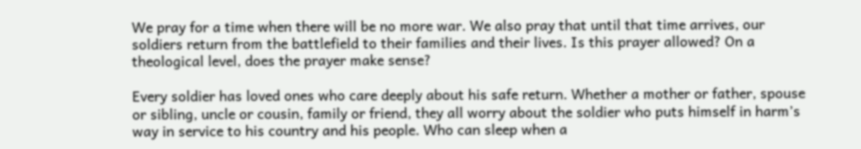We pray for a time when there will be no more war. We also pray that until that time arrives, our soldiers return from the battlefield to their families and their lives. Is this prayer allowed? On a theological level, does the prayer make sense?

Every soldier has loved ones who care deeply about his safe return. Whether a mother or father, spouse or sibling, uncle or cousin, family or friend, they all worry about the soldier who puts himself in harm’s way in service to his country and his people. Who can sleep when a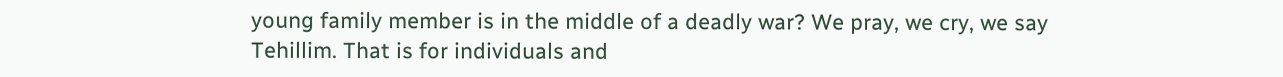young family member is in the middle of a deadly war? We pray, we cry, we say Tehillim. That is for individuals and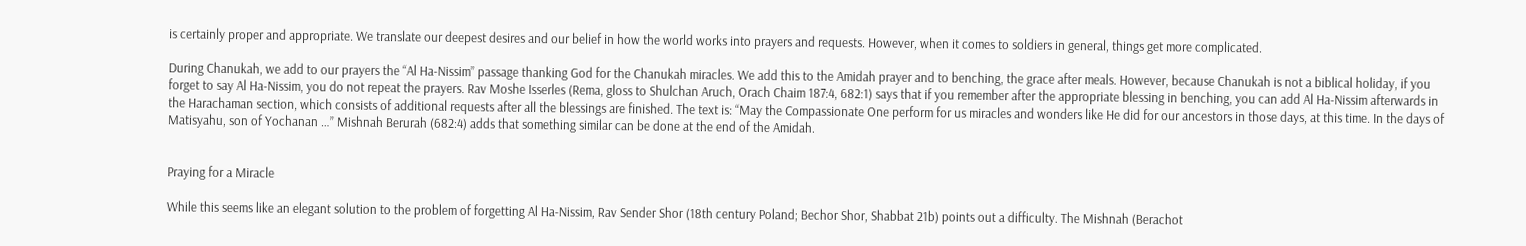is certainly proper and appropriate. We translate our deepest desires and our belief in how the world works into prayers and requests. However, when it comes to soldiers in general, things get more complicated.

During Chanukah, we add to our prayers the “Al Ha-Nissim” passage thanking God for the Chanukah miracles. We add this to the Amidah prayer and to benching, the grace after meals. However, because Chanukah is not a biblical holiday, if you forget to say Al Ha-Nissim, you do not repeat the prayers. Rav Moshe Isserles (Rema, gloss to Shulchan Aruch, Orach Chaim 187:4, 682:1) says that if you remember after the appropriate blessing in benching, you can add Al Ha-Nissim afterwards in the Harachaman section, which consists of additional requests after all the blessings are finished. The text is: “May the Compassionate One perform for us miracles and wonders like He did for our ancestors in those days, at this time. In the days of Matisyahu, son of Yochanan …” Mishnah Berurah (682:4) adds that something similar can be done at the end of the Amidah.


Praying for a Miracle

While this seems like an elegant solution to the problem of forgetting Al Ha-Nissim, Rav Sender Shor (18th century Poland; Bechor Shor, Shabbat 21b) points out a difficulty. The Mishnah (Berachot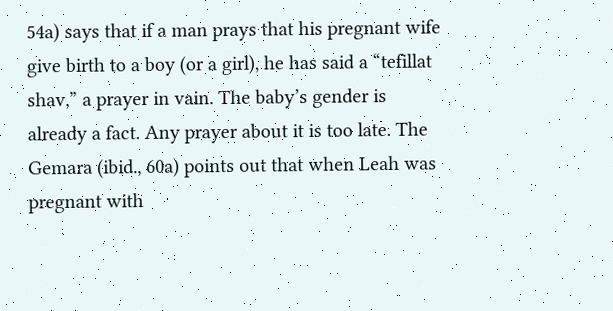54a) says that if a man prays that his pregnant wife give birth to a boy (or a girl), he has said a “tefillat shav,” a prayer in vain. The baby’s gender is already a fact. Any prayer about it is too late. The Gemara (ibid., 60a) points out that when Leah was pregnant with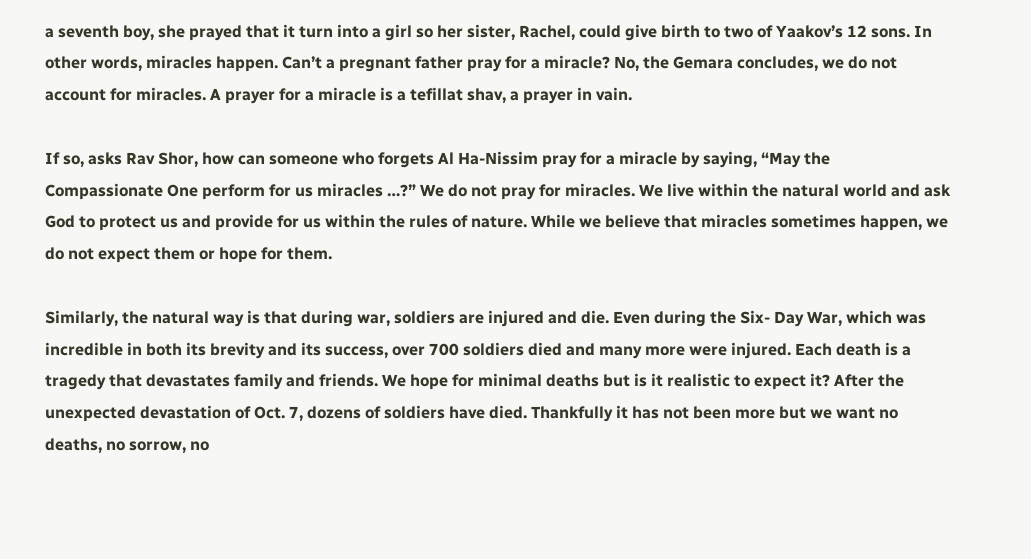a seventh boy, she prayed that it turn into a girl so her sister, Rachel, could give birth to two of Yaakov’s 12 sons. In other words, miracles happen. Can’t a pregnant father pray for a miracle? No, the Gemara concludes, we do not account for miracles. A prayer for a miracle is a tefillat shav, a prayer in vain.

If so, asks Rav Shor, how can someone who forgets Al Ha-Nissim pray for a miracle by saying, “May the Compassionate One perform for us miracles …?” We do not pray for miracles. We live within the natural world and ask God to protect us and provide for us within the rules of nature. While we believe that miracles sometimes happen, we do not expect them or hope for them.

Similarly, the natural way is that during war, soldiers are injured and die. Even during the Six- Day War, which was incredible in both its brevity and its success, over 700 soldiers died and many more were injured. Each death is a tragedy that devastates family and friends. We hope for minimal deaths but is it realistic to expect it? After the unexpected devastation of Oct. 7, dozens of soldiers have died. Thankfully it has not been more but we want no deaths, no sorrow, no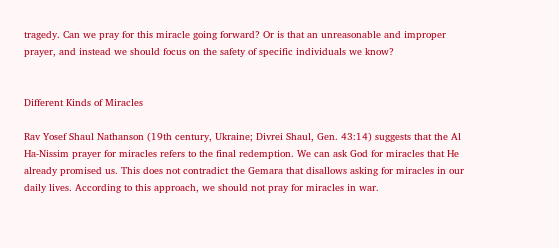tragedy. Can we pray for this miracle going forward? Or is that an unreasonable and improper prayer, and instead we should focus on the safety of specific individuals we know?


Different Kinds of Miracles

Rav Yosef Shaul Nathanson (19th century, Ukraine; Divrei Shaul, Gen. 43:14) suggests that the Al Ha-Nissim prayer for miracles refers to the final redemption. We can ask God for miracles that He already promised us. This does not contradict the Gemara that disallows asking for miracles in our daily lives. According to this approach, we should not pray for miracles in war.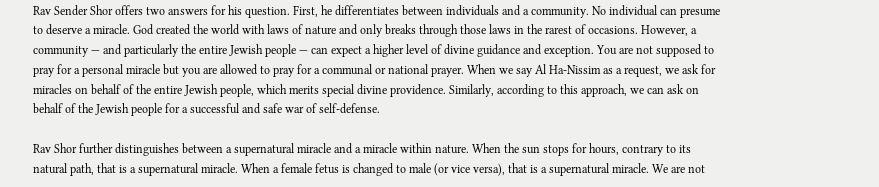Rav Sender Shor offers two answers for his question. First, he differentiates between individuals and a community. No individual can presume to deserve a miracle. God created the world with laws of nature and only breaks through those laws in the rarest of occasions. However, a community — and particularly the entire Jewish people — can expect a higher level of divine guidance and exception. You are not supposed to pray for a personal miracle but you are allowed to pray for a communal or national prayer. When we say Al Ha-Nissim as a request, we ask for miracles on behalf of the entire Jewish people, which merits special divine providence. Similarly, according to this approach, we can ask on behalf of the Jewish people for a successful and safe war of self-defense.

Rav Shor further distinguishes between a supernatural miracle and a miracle within nature. When the sun stops for hours, contrary to its natural path, that is a supernatural miracle. When a female fetus is changed to male (or vice versa), that is a supernatural miracle. We are not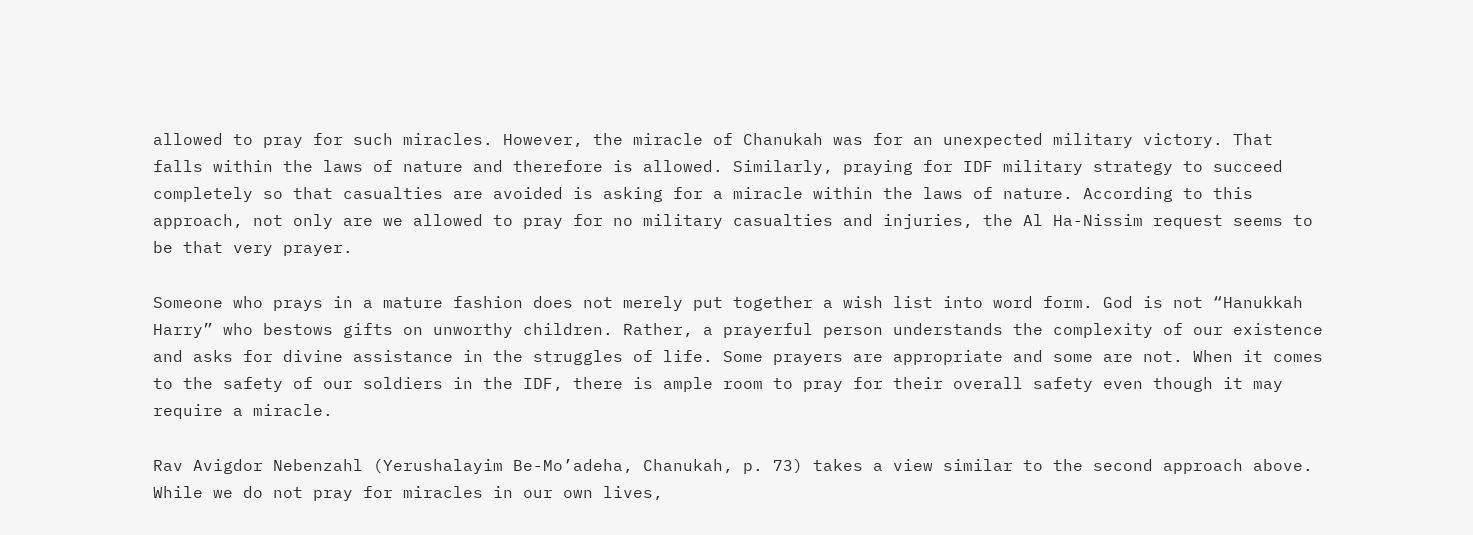allowed to pray for such miracles. However, the miracle of Chanukah was for an unexpected military victory. That falls within the laws of nature and therefore is allowed. Similarly, praying for IDF military strategy to succeed completely so that casualties are avoided is asking for a miracle within the laws of nature. According to this approach, not only are we allowed to pray for no military casualties and injuries, the Al Ha-Nissim request seems to be that very prayer.

Someone who prays in a mature fashion does not merely put together a wish list into word form. God is not “Hanukkah Harry” who bestows gifts on unworthy children. Rather, a prayerful person understands the complexity of our existence and asks for divine assistance in the struggles of life. Some prayers are appropriate and some are not. When it comes to the safety of our soldiers in the IDF, there is ample room to pray for their overall safety even though it may require a miracle.

Rav Avigdor Nebenzahl (Yerushalayim Be-Mo’adeha, Chanukah, p. 73) takes a view similar to the second approach above. While we do not pray for miracles in our own lives,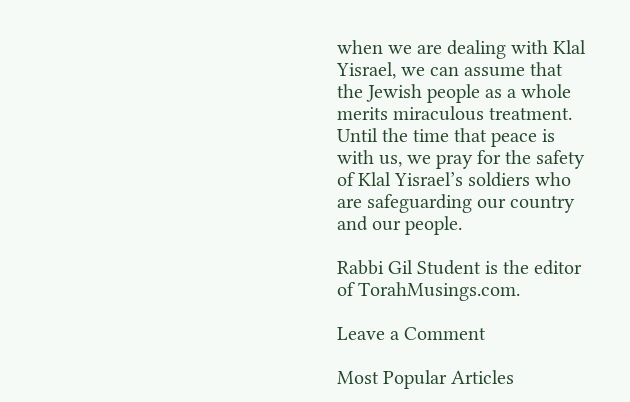when we are dealing with Klal Yisrael, we can assume that the Jewish people as a whole merits miraculous treatment. Until the time that peace is with us, we pray for the safety of Klal Yisrael’s soldiers who are safeguarding our country and our people.

Rabbi Gil Student is the editor of TorahMusings.com.

Leave a Comment

Most Popular Articles